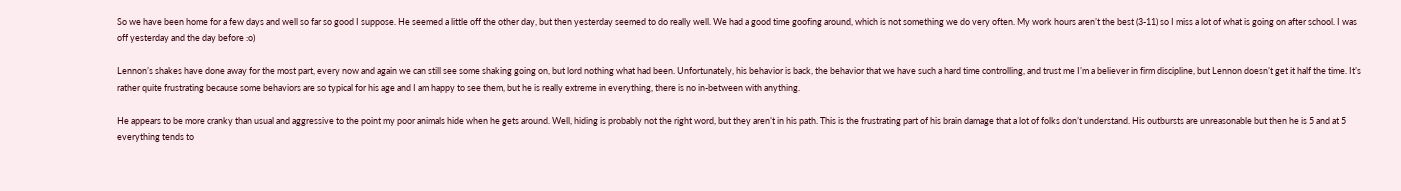So we have been home for a few days and well so far so good I suppose. He seemed a little off the other day, but then yesterday seemed to do really well. We had a good time goofing around, which is not something we do very often. My work hours aren’t the best (3-11) so I miss a lot of what is going on after school. I was off yesterday and the day before :o)

Lennon’s shakes have done away for the most part, every now and again we can still see some shaking going on, but lord nothing what had been. Unfortunately, his behavior is back, the behavior that we have such a hard time controlling, and trust me I’m a believer in firm discipline, but Lennon doesn’t get it half the time. It’s rather quite frustrating because some behaviors are so typical for his age and I am happy to see them, but he is really extreme in everything, there is no in-between with anything.

He appears to be more cranky than usual and aggressive to the point my poor animals hide when he gets around. Well, hiding is probably not the right word, but they aren’t in his path. This is the frustrating part of his brain damage that a lot of folks don’t understand. His outbursts are unreasonable but then he is 5 and at 5 everything tends to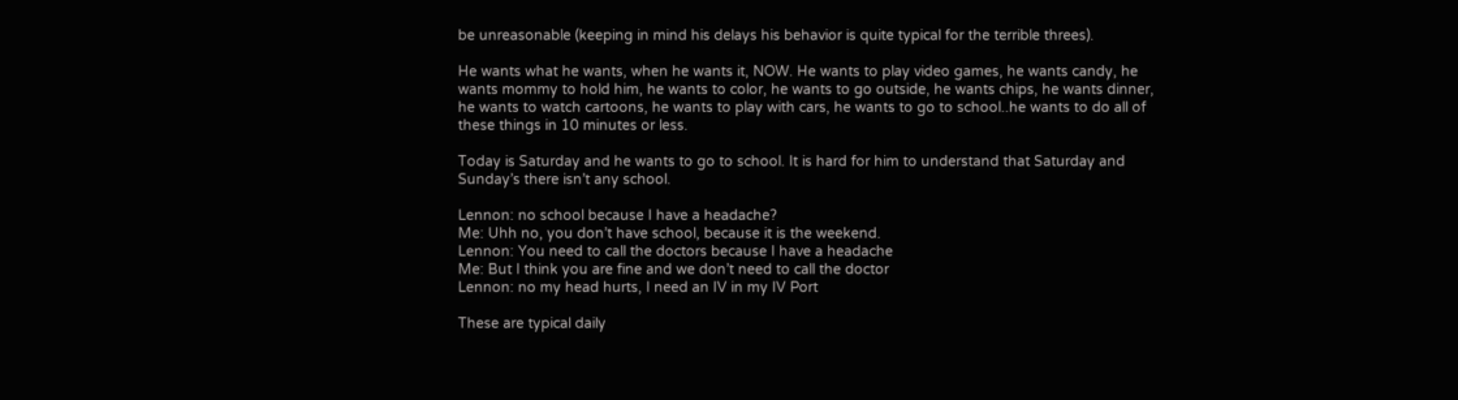be unreasonable (keeping in mind his delays his behavior is quite typical for the terrible threes).

He wants what he wants, when he wants it, NOW. He wants to play video games, he wants candy, he wants mommy to hold him, he wants to color, he wants to go outside, he wants chips, he wants dinner, he wants to watch cartoons, he wants to play with cars, he wants to go to school..he wants to do all of these things in 10 minutes or less.

Today is Saturday and he wants to go to school. It is hard for him to understand that Saturday and Sunday’s there isn’t any school.

Lennon: no school because I have a headache?
Me: Uhh no, you don’t have school, because it is the weekend.
Lennon: You need to call the doctors because I have a headache
Me: But I think you are fine and we don’t need to call the doctor
Lennon: no my head hurts, I need an IV in my IV Port

These are typical daily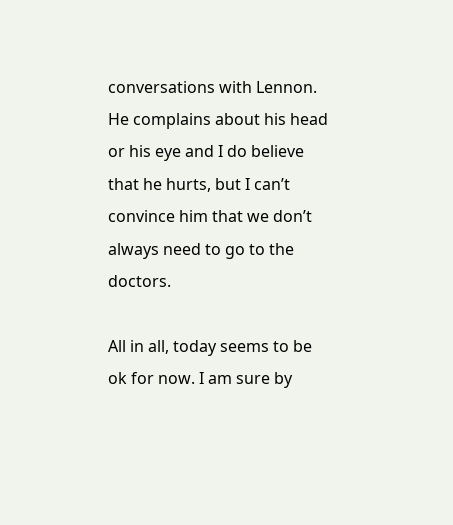conversations with Lennon. He complains about his head or his eye and I do believe that he hurts, but I can’t convince him that we don’t always need to go to the doctors.

All in all, today seems to be ok for now. I am sure by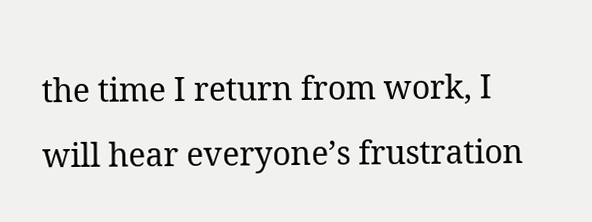the time I return from work, I will hear everyone’s frustration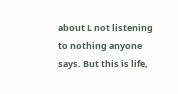about L not listening to nothing anyone says. But this is life,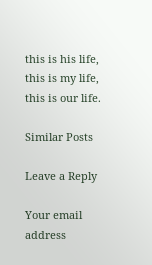this is his life, this is my life, this is our life.

Similar Posts

Leave a Reply

Your email address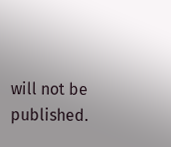will not be published.